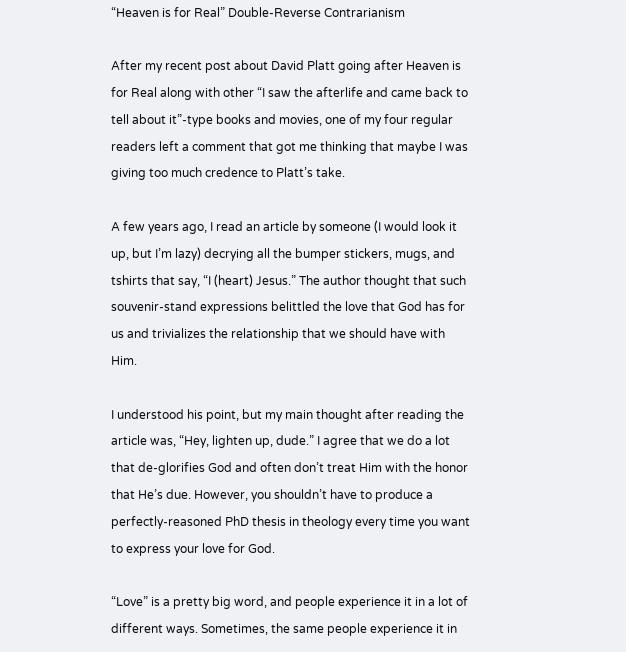“Heaven is for Real” Double-Reverse Contrarianism

After my recent post about David Platt going after Heaven is for Real along with other “I saw the afterlife and came back to tell about it”-type books and movies, one of my four regular readers left a comment that got me thinking that maybe I was giving too much credence to Platt’s take.

A few years ago, I read an article by someone (I would look it up, but I’m lazy) decrying all the bumper stickers, mugs, and tshirts that say, “I (heart) Jesus.” The author thought that such souvenir-stand expressions belittled the love that God has for us and trivializes the relationship that we should have with Him.

I understood his point, but my main thought after reading the article was, “Hey, lighten up, dude.” I agree that we do a lot that de-glorifies God and often don’t treat Him with the honor that He’s due. However, you shouldn’t have to produce a perfectly-reasoned PhD thesis in theology every time you want to express your love for God.

“Love” is a pretty big word, and people experience it in a lot of different ways. Sometimes, the same people experience it in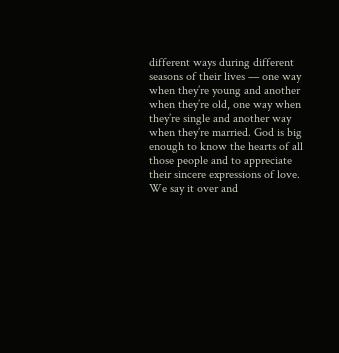different ways during different seasons of their lives — one way when they’re young and another when they’re old, one way when they’re single and another way when they’re married. God is big enough to know the hearts of all those people and to appreciate their sincere expressions of love. We say it over and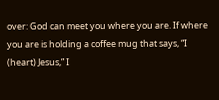over: God can meet you where you are. If where you are is holding a coffee mug that says, “I (heart) Jesus,” I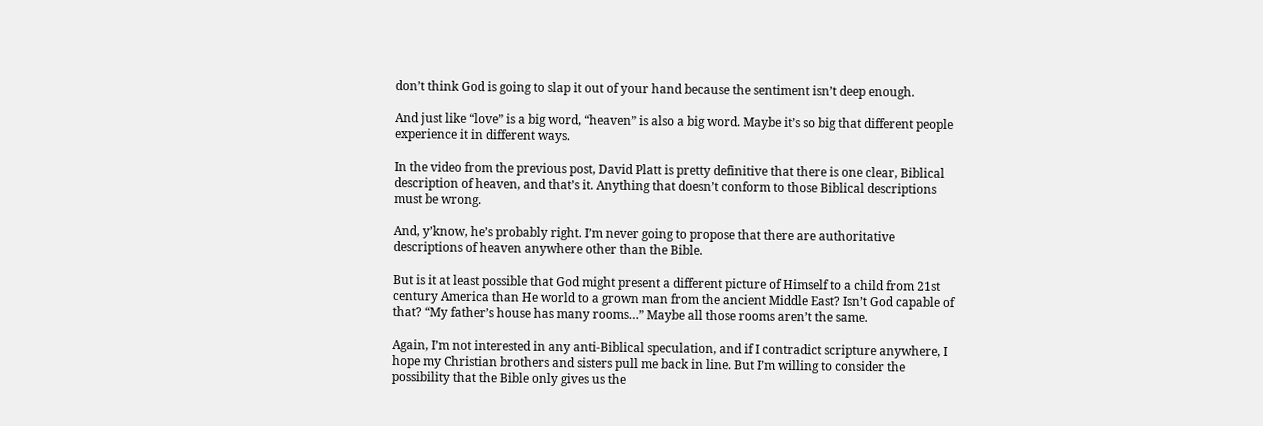don’t think God is going to slap it out of your hand because the sentiment isn’t deep enough.

And just like “love” is a big word, “heaven” is also a big word. Maybe it’s so big that different people experience it in different ways.

In the video from the previous post, David Platt is pretty definitive that there is one clear, Biblical description of heaven, and that’s it. Anything that doesn’t conform to those Biblical descriptions must be wrong.

And, y’know, he’s probably right. I’m never going to propose that there are authoritative descriptions of heaven anywhere other than the Bible.

But is it at least possible that God might present a different picture of Himself to a child from 21st century America than He world to a grown man from the ancient Middle East? Isn’t God capable of that? “My father’s house has many rooms…” Maybe all those rooms aren’t the same.

Again, I’m not interested in any anti-Biblical speculation, and if I contradict scripture anywhere, I hope my Christian brothers and sisters pull me back in line. But I’m willing to consider the possibility that the Bible only gives us the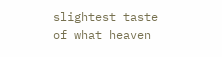slightest taste of what heaven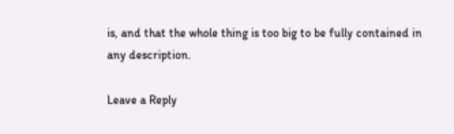is, and that the whole thing is too big to be fully contained in any description.

Leave a Reply